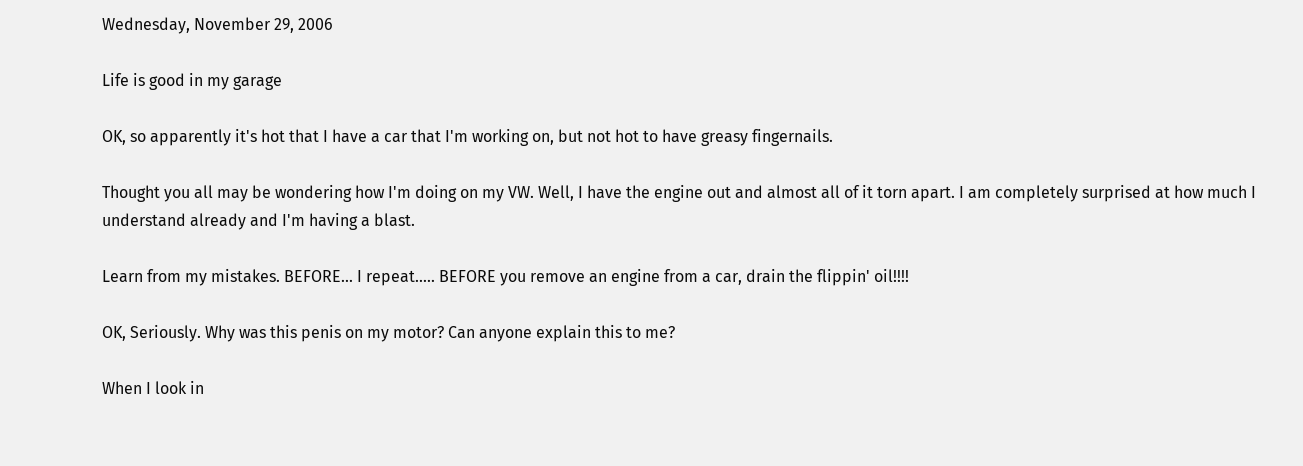Wednesday, November 29, 2006

Life is good in my garage

OK, so apparently it's hot that I have a car that I'm working on, but not hot to have greasy fingernails.

Thought you all may be wondering how I'm doing on my VW. Well, I have the engine out and almost all of it torn apart. I am completely surprised at how much I understand already and I'm having a blast.

Learn from my mistakes. BEFORE... I repeat..... BEFORE you remove an engine from a car, drain the flippin' oil!!!!

OK, Seriously. Why was this penis on my motor? Can anyone explain this to me?

When I look in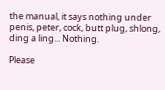the manual, it says nothing under penis, peter, cock, butt plug, shlong, ding a ling... Nothing.

Please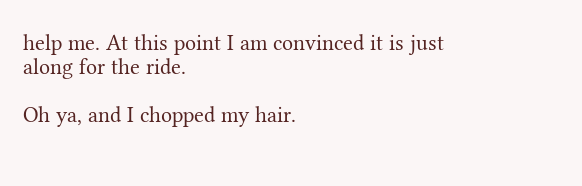help me. At this point I am convinced it is just along for the ride.

Oh ya, and I chopped my hair.